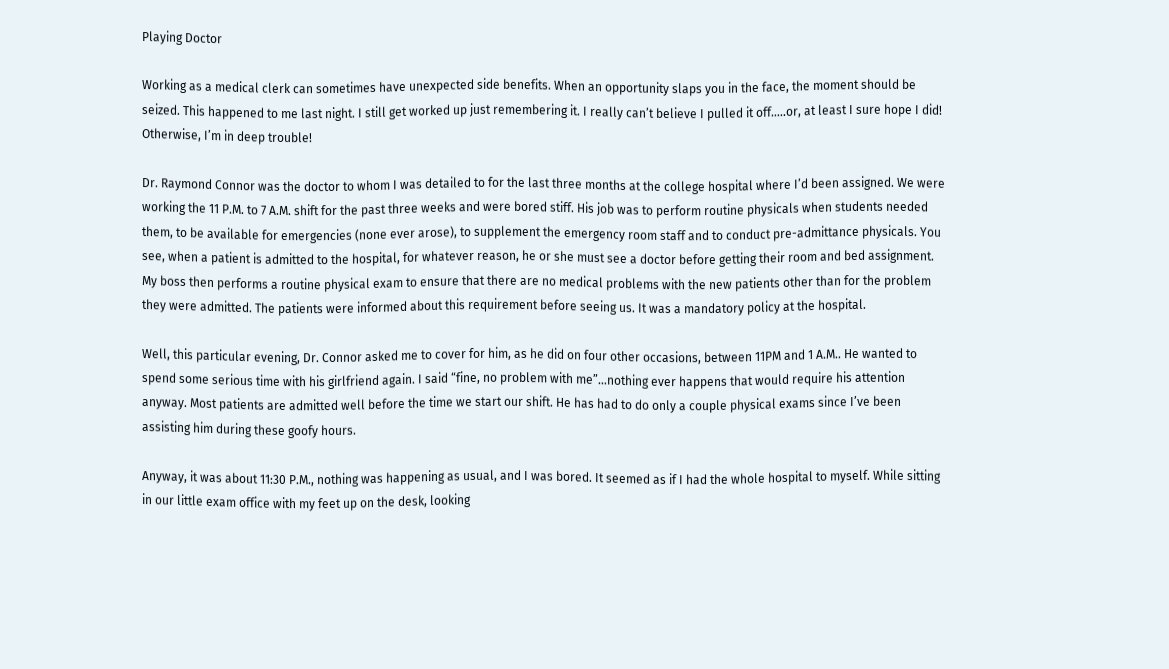Playing Doctor

Working as a medical clerk can sometimes have unexpected side benefits. When an opportunity slaps you in the face, the moment should be seized. This happened to me last night. I still get worked up just remembering it. I really can’t believe I pulled it off…..or, at least I sure hope I did! Otherwise, I’m in deep trouble!

Dr. Raymond Connor was the doctor to whom I was detailed to for the last three months at the college hospital where I’d been assigned. We were working the 11 P.M. to 7 A.M. shift for the past three weeks and were bored stiff. His job was to perform routine physicals when students needed them, to be available for emergencies (none ever arose), to supplement the emergency room staff and to conduct pre-admittance physicals. You see, when a patient is admitted to the hospital, for whatever reason, he or she must see a doctor before getting their room and bed assignment. My boss then performs a routine physical exam to ensure that there are no medical problems with the new patients other than for the problem they were admitted. The patients were informed about this requirement before seeing us. It was a mandatory policy at the hospital.

Well, this particular evening, Dr. Connor asked me to cover for him, as he did on four other occasions, between 11PM and 1 A.M.. He wanted to spend some serious time with his girlfriend again. I said “fine, no problem with me”…nothing ever happens that would require his attention anyway. Most patients are admitted well before the time we start our shift. He has had to do only a couple physical exams since I’ve been assisting him during these goofy hours.

Anyway, it was about 11:30 P.M., nothing was happening as usual, and I was bored. It seemed as if I had the whole hospital to myself. While sitting in our little exam office with my feet up on the desk, looking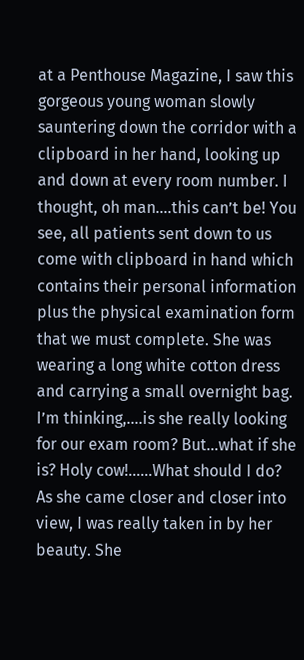at a Penthouse Magazine, I saw this gorgeous young woman slowly sauntering down the corridor with a clipboard in her hand, looking up and down at every room number. I thought, oh man….this can’t be! You see, all patients sent down to us come with clipboard in hand which contains their personal information plus the physical examination form that we must complete. She was wearing a long white cotton dress and carrying a small overnight bag. I’m thinking,….is she really looking for our exam room? But…what if she is? Holy cow!……What should I do? As she came closer and closer into view, I was really taken in by her beauty. She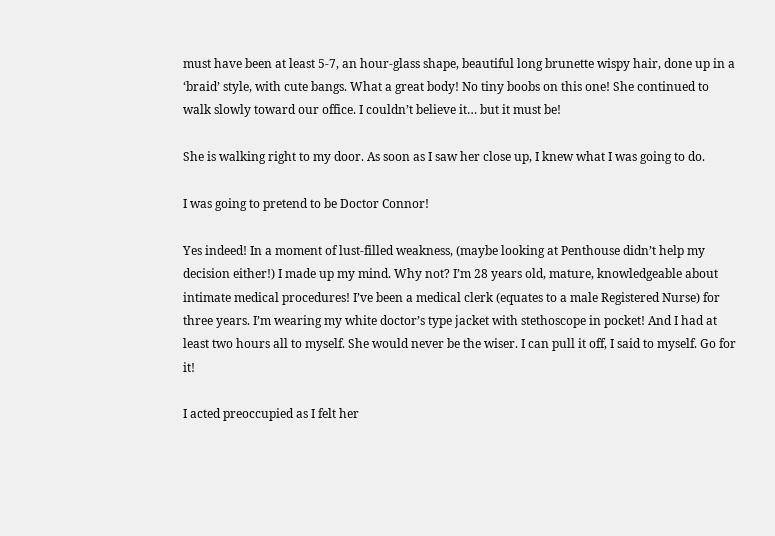must have been at least 5-7, an hour-glass shape, beautiful long brunette wispy hair, done up in a ‘braid’ style, with cute bangs. What a great body! No tiny boobs on this one! She continued to walk slowly toward our office. I couldn’t believe it… but it must be!

She is walking right to my door. As soon as I saw her close up, I knew what I was going to do.

I was going to pretend to be Doctor Connor!

Yes indeed! In a moment of lust-filled weakness, (maybe looking at Penthouse didn’t help my decision either!) I made up my mind. Why not? I’m 28 years old, mature, knowledgeable about intimate medical procedures! I’ve been a medical clerk (equates to a male Registered Nurse) for three years. I’m wearing my white doctor’s type jacket with stethoscope in pocket! And I had at least two hours all to myself. She would never be the wiser. I can pull it off, I said to myself. Go for it!

I acted preoccupied as I felt her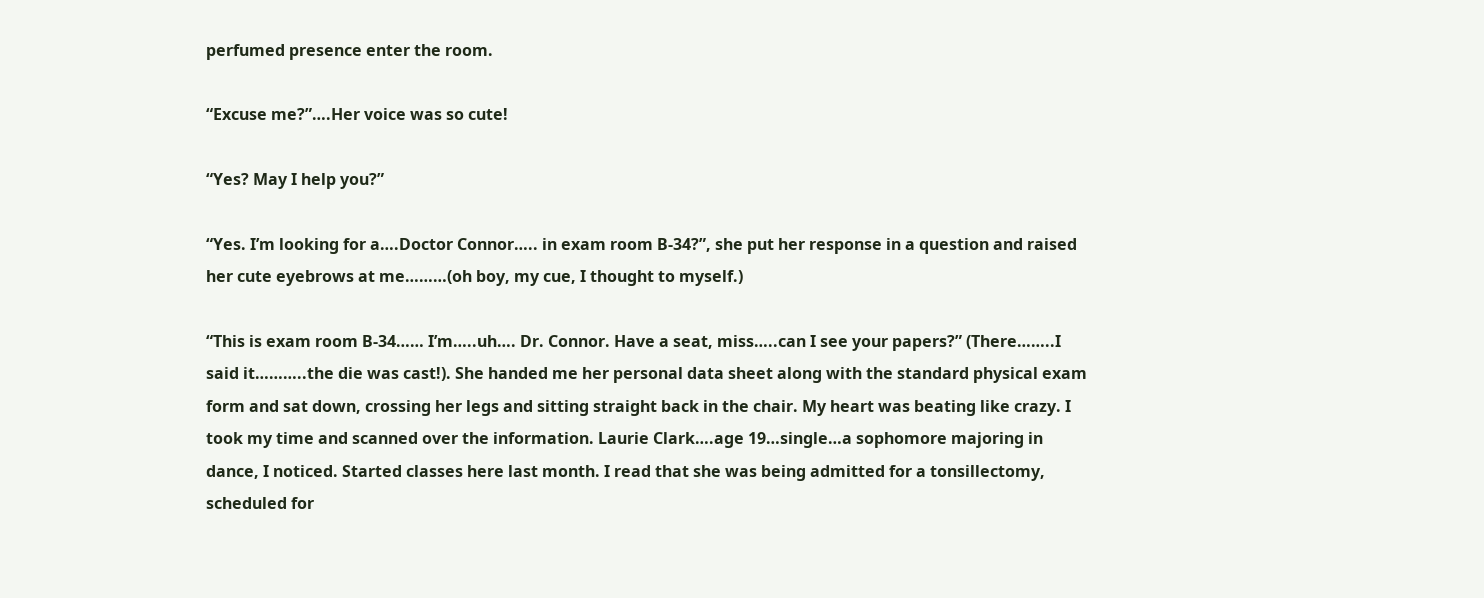perfumed presence enter the room.

“Excuse me?”….Her voice was so cute!

“Yes? May I help you?”

“Yes. I’m looking for a….Doctor Connor….. in exam room B-34?”, she put her response in a question and raised her cute eyebrows at me………(oh boy, my cue, I thought to myself.)

“This is exam room B-34…… I’m…..uh…. Dr. Connor. Have a seat, miss…..can I see your papers?” (There……..I said it………..the die was cast!). She handed me her personal data sheet along with the standard physical exam form and sat down, crossing her legs and sitting straight back in the chair. My heart was beating like crazy. I took my time and scanned over the information. Laurie Clark….age 19…single…a sophomore majoring in dance, I noticed. Started classes here last month. I read that she was being admitted for a tonsillectomy, scheduled for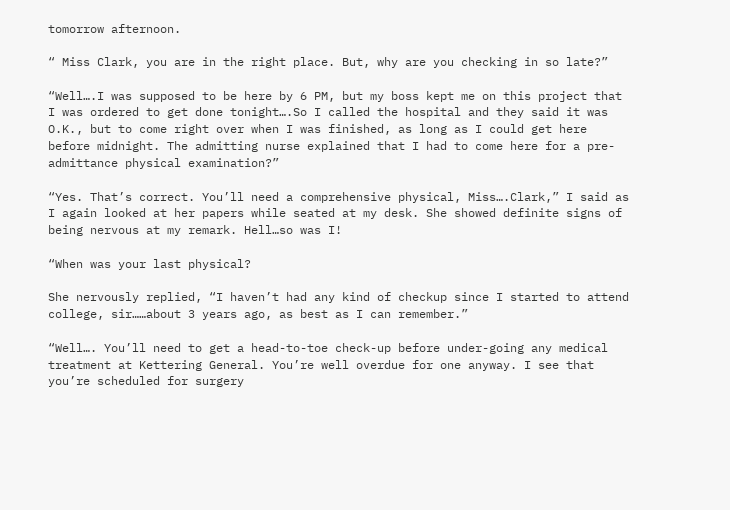tomorrow afternoon.

“ Miss Clark, you are in the right place. But, why are you checking in so late?”

“Well….I was supposed to be here by 6 PM, but my boss kept me on this project that I was ordered to get done tonight….So I called the hospital and they said it was O.K., but to come right over when I was finished, as long as I could get here before midnight. The admitting nurse explained that I had to come here for a pre-admittance physical examination?”

“Yes. That’s correct. You’ll need a comprehensive physical, Miss….Clark,” I said as I again looked at her papers while seated at my desk. She showed definite signs of being nervous at my remark. Hell…so was I!

“When was your last physical?

She nervously replied, “I haven’t had any kind of checkup since I started to attend college, sir……about 3 years ago, as best as I can remember.”

“Well…. You’ll need to get a head-to-toe check-up before under-going any medical treatment at Kettering General. You’re well overdue for one anyway. I see that you’re scheduled for surgery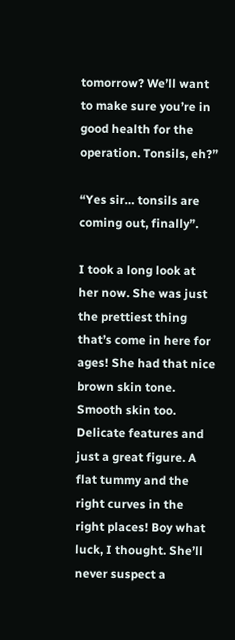tomorrow? We’ll want to make sure you’re in good health for the operation. Tonsils, eh?”

“Yes sir… tonsils are coming out, finally”.

I took a long look at her now. She was just the prettiest thing that’s come in here for ages! She had that nice brown skin tone. Smooth skin too. Delicate features and just a great figure. A flat tummy and the right curves in the right places! Boy what luck, I thought. She’ll never suspect a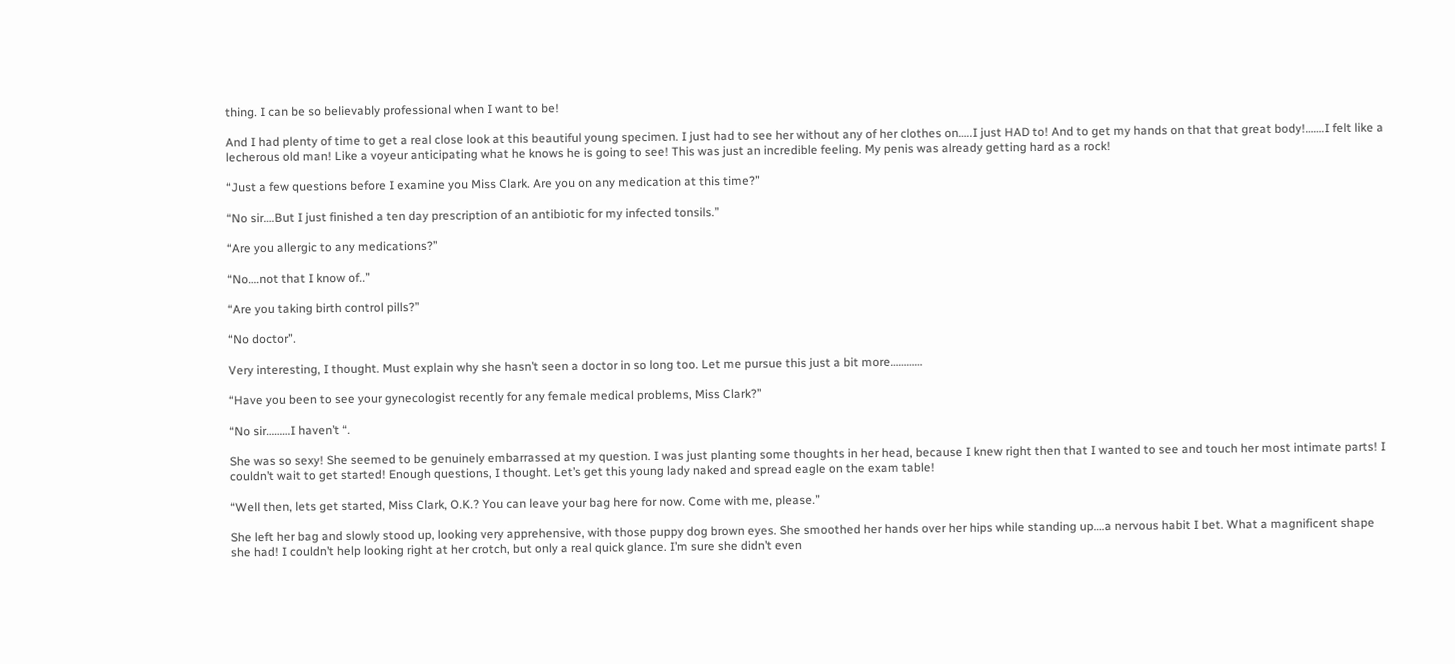thing. I can be so believably professional when I want to be!

And I had plenty of time to get a real close look at this beautiful young specimen. I just had to see her without any of her clothes on…..I just HAD to! And to get my hands on that that great body!…….I felt like a lecherous old man! Like a voyeur anticipating what he knows he is going to see! This was just an incredible feeling. My penis was already getting hard as a rock!

“Just a few questions before I examine you Miss Clark. Are you on any medication at this time?”

“No sir….But I just finished a ten day prescription of an antibiotic for my infected tonsils.”

“Are you allergic to any medications?”

“No….not that I know of..”

“Are you taking birth control pills?”

“No doctor”.

Very interesting, I thought. Must explain why she hasn’t seen a doctor in so long too. Let me pursue this just a bit more…………

“Have you been to see your gynecologist recently for any female medical problems, Miss Clark?”

“No sir………I haven’t “.

She was so sexy! She seemed to be genuinely embarrassed at my question. I was just planting some thoughts in her head, because I knew right then that I wanted to see and touch her most intimate parts! I couldn’t wait to get started! Enough questions, I thought. Let’s get this young lady naked and spread eagle on the exam table!

“Well then, lets get started, Miss Clark, O.K.? You can leave your bag here for now. Come with me, please.”

She left her bag and slowly stood up, looking very apprehensive, with those puppy dog brown eyes. She smoothed her hands over her hips while standing up….a nervous habit I bet. What a magnificent shape she had! I couldn’t help looking right at her crotch, but only a real quick glance. I’m sure she didn’t even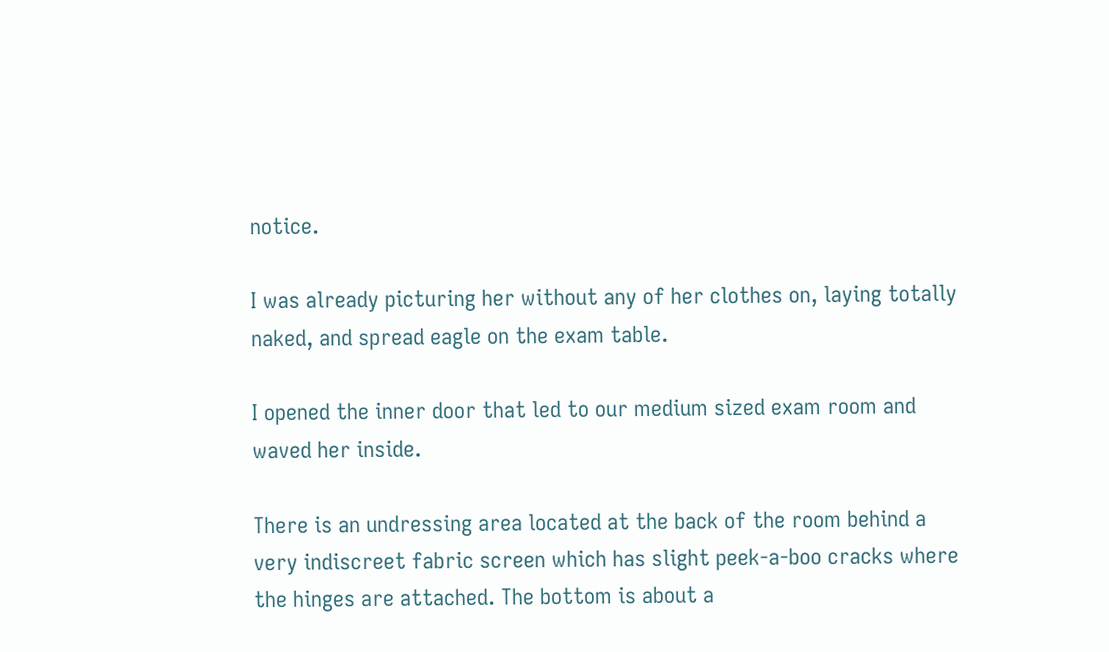notice.

I was already picturing her without any of her clothes on, laying totally naked, and spread eagle on the exam table.

I opened the inner door that led to our medium sized exam room and waved her inside.

There is an undressing area located at the back of the room behind a very indiscreet fabric screen which has slight peek-a-boo cracks where the hinges are attached. The bottom is about a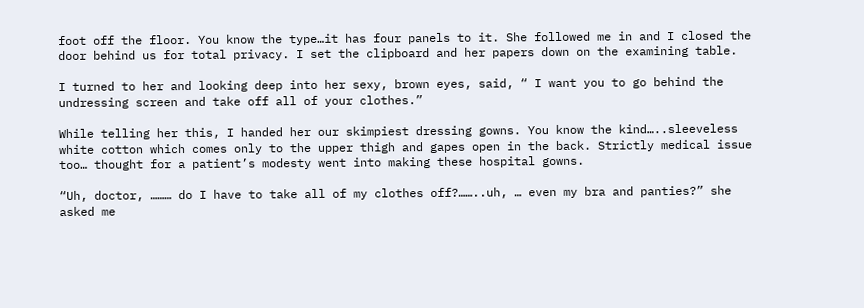foot off the floor. You know the type…it has four panels to it. She followed me in and I closed the door behind us for total privacy. I set the clipboard and her papers down on the examining table.

I turned to her and looking deep into her sexy, brown eyes, said, “ I want you to go behind the undressing screen and take off all of your clothes.”

While telling her this, I handed her our skimpiest dressing gowns. You know the kind…..sleeveless white cotton which comes only to the upper thigh and gapes open in the back. Strictly medical issue too… thought for a patient’s modesty went into making these hospital gowns.

“Uh, doctor, ……… do I have to take all of my clothes off?……..uh, … even my bra and panties?” she asked me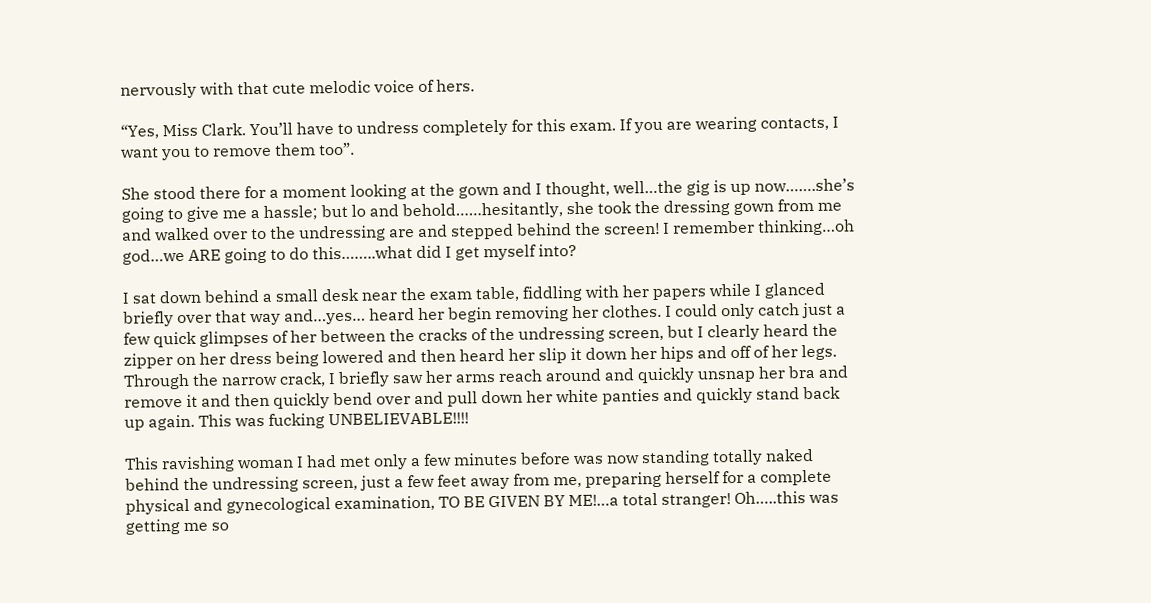nervously with that cute melodic voice of hers.

“Yes, Miss Clark. You’ll have to undress completely for this exam. If you are wearing contacts, I want you to remove them too”.

She stood there for a moment looking at the gown and I thought, well…the gig is up now…….she’s going to give me a hassle; but lo and behold……hesitantly, she took the dressing gown from me and walked over to the undressing are and stepped behind the screen! I remember thinking…oh god…we ARE going to do this……..what did I get myself into?

I sat down behind a small desk near the exam table, fiddling with her papers while I glanced briefly over that way and…yes… heard her begin removing her clothes. I could only catch just a few quick glimpses of her between the cracks of the undressing screen, but I clearly heard the zipper on her dress being lowered and then heard her slip it down her hips and off of her legs. Through the narrow crack, I briefly saw her arms reach around and quickly unsnap her bra and remove it and then quickly bend over and pull down her white panties and quickly stand back up again. This was fucking UNBELIEVABLE!!!!

This ravishing woman I had met only a few minutes before was now standing totally naked behind the undressing screen, just a few feet away from me, preparing herself for a complete physical and gynecological examination, TO BE GIVEN BY ME!…a total stranger! Oh…..this was getting me so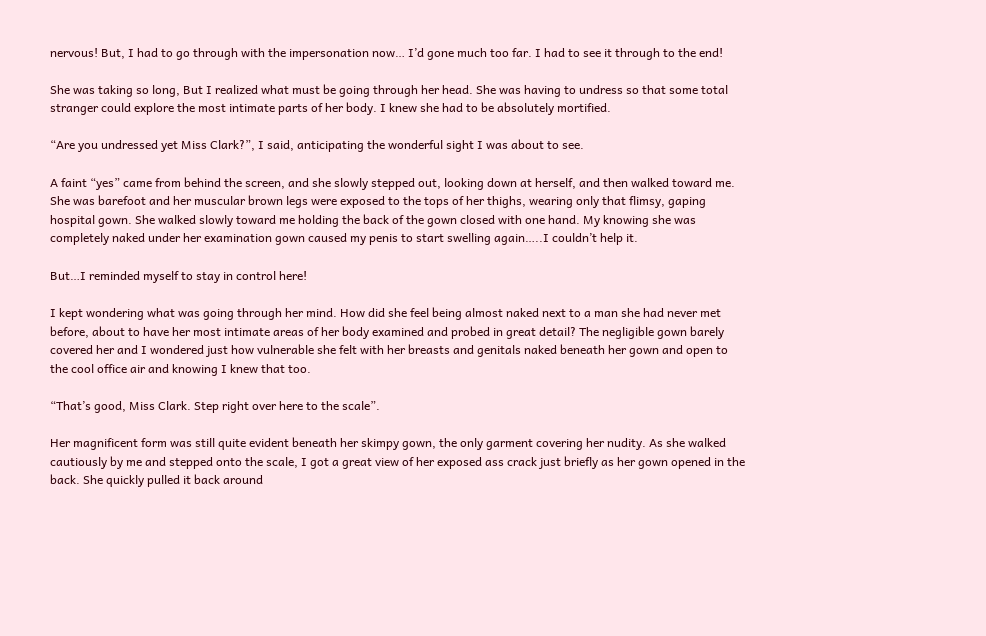nervous! But, I had to go through with the impersonation now… I’d gone much too far. I had to see it through to the end!

She was taking so long, But I realized what must be going through her head. She was having to undress so that some total stranger could explore the most intimate parts of her body. I knew she had to be absolutely mortified.

“Are you undressed yet Miss Clark?”, I said, anticipating the wonderful sight I was about to see.

A faint “yes” came from behind the screen, and she slowly stepped out, looking down at herself, and then walked toward me. She was barefoot and her muscular brown legs were exposed to the tops of her thighs, wearing only that flimsy, gaping hospital gown. She walked slowly toward me holding the back of the gown closed with one hand. My knowing she was completely naked under her examination gown caused my penis to start swelling again…..I couldn’t help it.

But…I reminded myself to stay in control here!

I kept wondering what was going through her mind. How did she feel being almost naked next to a man she had never met before, about to have her most intimate areas of her body examined and probed in great detail? The negligible gown barely covered her and I wondered just how vulnerable she felt with her breasts and genitals naked beneath her gown and open to the cool office air and knowing I knew that too.

“That’s good, Miss Clark. Step right over here to the scale”.

Her magnificent form was still quite evident beneath her skimpy gown, the only garment covering her nudity. As she walked cautiously by me and stepped onto the scale, I got a great view of her exposed ass crack just briefly as her gown opened in the back. She quickly pulled it back around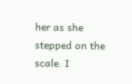her as she stepped on the scale. I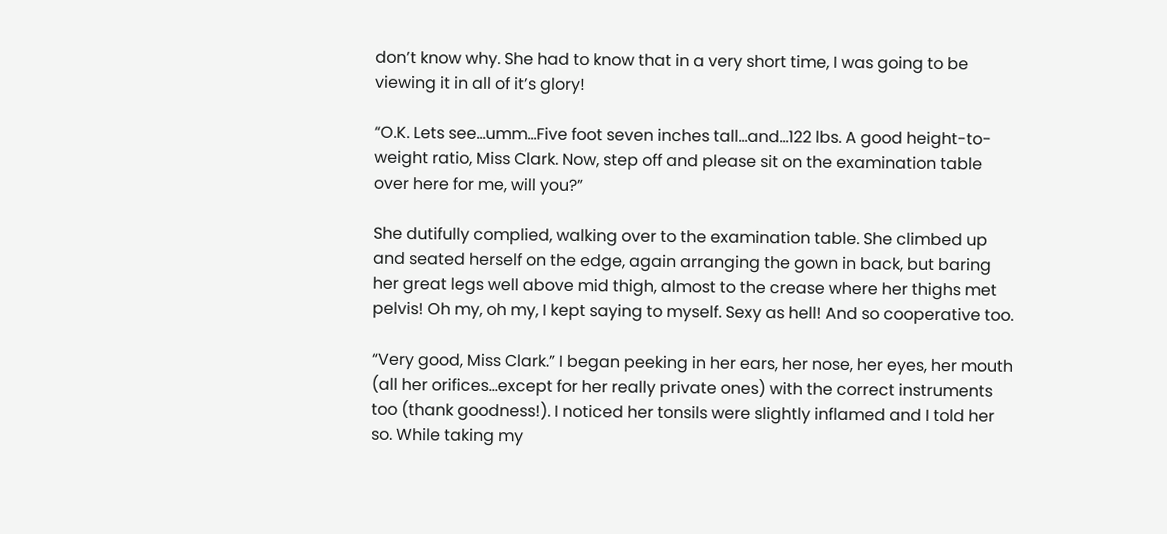don’t know why. She had to know that in a very short time, I was going to be viewing it in all of it’s glory!

“O.K. Lets see…umm…Five foot seven inches tall…and…122 lbs. A good height-to-weight ratio, Miss Clark. Now, step off and please sit on the examination table over here for me, will you?”

She dutifully complied, walking over to the examination table. She climbed up and seated herself on the edge, again arranging the gown in back, but baring her great legs well above mid thigh, almost to the crease where her thighs met pelvis! Oh my, oh my, I kept saying to myself. Sexy as hell! And so cooperative too.

“Very good, Miss Clark.” I began peeking in her ears, her nose, her eyes, her mouth (all her orifices…except for her really private ones) with the correct instruments too (thank goodness!). I noticed her tonsils were slightly inflamed and I told her so. While taking my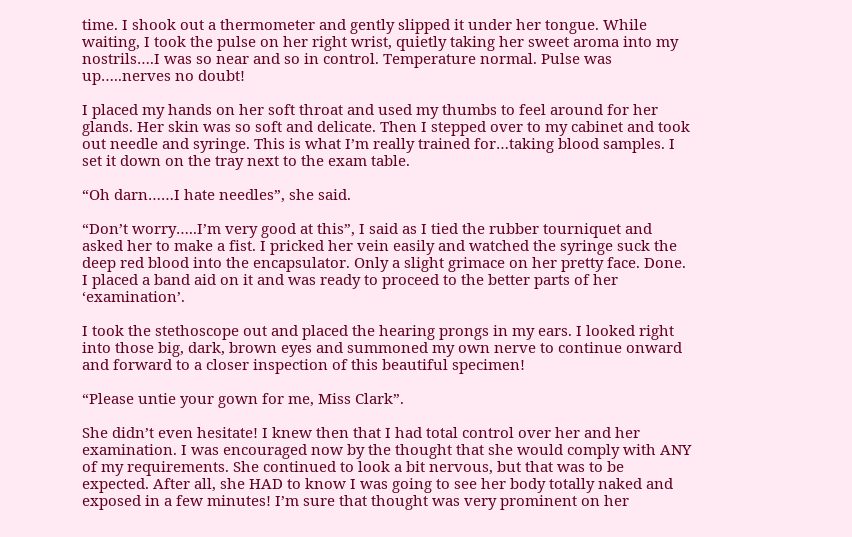time. I shook out a thermometer and gently slipped it under her tongue. While waiting, I took the pulse on her right wrist, quietly taking her sweet aroma into my nostrils….I was so near and so in control. Temperature normal. Pulse was up…..nerves no doubt!

I placed my hands on her soft throat and used my thumbs to feel around for her glands. Her skin was so soft and delicate. Then I stepped over to my cabinet and took out needle and syringe. This is what I’m really trained for…taking blood samples. I set it down on the tray next to the exam table.

“Oh darn……I hate needles”, she said.

“Don’t worry…..I’m very good at this”, I said as I tied the rubber tourniquet and asked her to make a fist. I pricked her vein easily and watched the syringe suck the deep red blood into the encapsulator. Only a slight grimace on her pretty face. Done. I placed a band aid on it and was ready to proceed to the better parts of her ‘examination’.

I took the stethoscope out and placed the hearing prongs in my ears. I looked right into those big, dark, brown eyes and summoned my own nerve to continue onward and forward to a closer inspection of this beautiful specimen!

“Please untie your gown for me, Miss Clark”.

She didn’t even hesitate! I knew then that I had total control over her and her examination. I was encouraged now by the thought that she would comply with ANY of my requirements. She continued to look a bit nervous, but that was to be expected. After all, she HAD to know I was going to see her body totally naked and exposed in a few minutes! I’m sure that thought was very prominent on her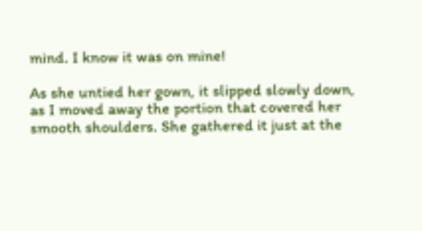mind. I know it was on mine!

As she untied her gown, it slipped slowly down, as I moved away the portion that covered her smooth shoulders. She gathered it just at the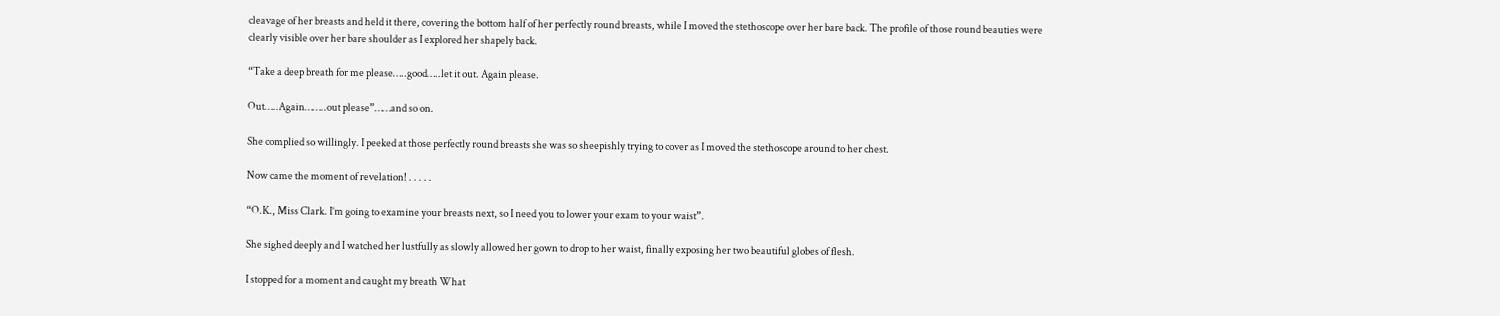cleavage of her breasts and held it there, covering the bottom half of her perfectly round breasts, while I moved the stethoscope over her bare back. The profile of those round beauties were clearly visible over her bare shoulder as I explored her shapely back.

“Take a deep breath for me please…..good…..let it out. Again please.

Out…..Again……..out please”……and so on.

She complied so willingly. I peeked at those perfectly round breasts she was so sheepishly trying to cover as I moved the stethoscope around to her chest.

Now came the moment of revelation! . . . . .

“O.K., Miss Clark. I’m going to examine your breasts next, so I need you to lower your exam to your waist”.

She sighed deeply and I watched her lustfully as slowly allowed her gown to drop to her waist, finally exposing her two beautiful globes of flesh.

I stopped for a moment and caught my breath What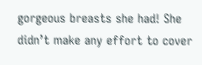gorgeous breasts she had! She didn’t make any effort to cover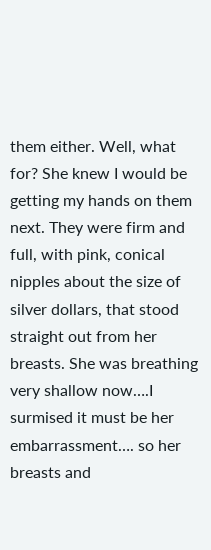them either. Well, what for? She knew I would be getting my hands on them next. They were firm and full, with pink, conical nipples about the size of silver dollars, that stood straight out from her breasts. She was breathing very shallow now….I surmised it must be her embarrassment…. so her breasts and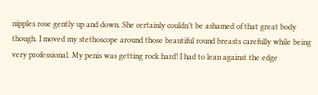nipples rose gently up and down. She certainly couldn’t be ashamed of that great body though. I moved my stethoscope around those beautiful round breasts carefully while being very professional. My penis was getting rock hard! I had to lean against the edge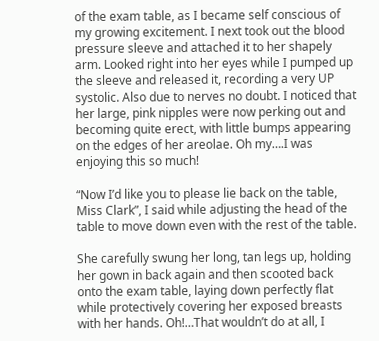of the exam table, as I became self conscious of my growing excitement. I next took out the blood pressure sleeve and attached it to her shapely arm. Looked right into her eyes while I pumped up the sleeve and released it, recording a very UP systolic. Also due to nerves no doubt. I noticed that her large, pink nipples were now perking out and becoming quite erect, with little bumps appearing on the edges of her areolae. Oh my….I was enjoying this so much!

“Now I’d like you to please lie back on the table, Miss Clark”, I said while adjusting the head of the table to move down even with the rest of the table.

She carefully swung her long, tan legs up, holding her gown in back again and then scooted back onto the exam table, laying down perfectly flat while protectively covering her exposed breasts with her hands. Oh!…That wouldn’t do at all, I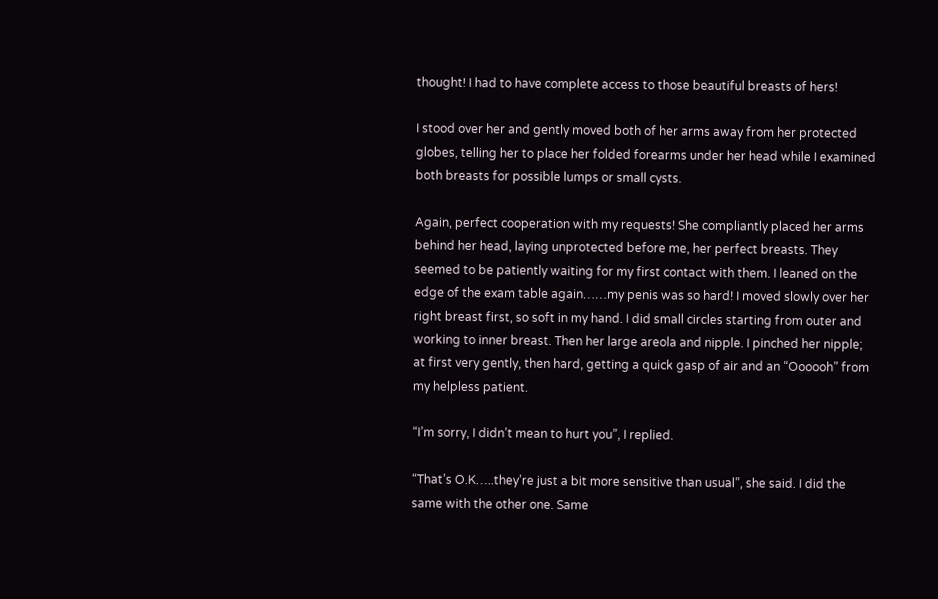thought! I had to have complete access to those beautiful breasts of hers!

I stood over her and gently moved both of her arms away from her protected globes, telling her to place her folded forearms under her head while I examined both breasts for possible lumps or small cysts.

Again, perfect cooperation with my requests! She compliantly placed her arms behind her head, laying unprotected before me, her perfect breasts. They seemed to be patiently waiting for my first contact with them. I leaned on the edge of the exam table again……my penis was so hard! I moved slowly over her right breast first, so soft in my hand. I did small circles starting from outer and working to inner breast. Then her large areola and nipple. I pinched her nipple; at first very gently, then hard, getting a quick gasp of air and an “Oooooh” from my helpless patient.

“I’m sorry, I didn’t mean to hurt you”, I replied.

“That’s O.K…..they’re just a bit more sensitive than usual”, she said. I did the same with the other one. Same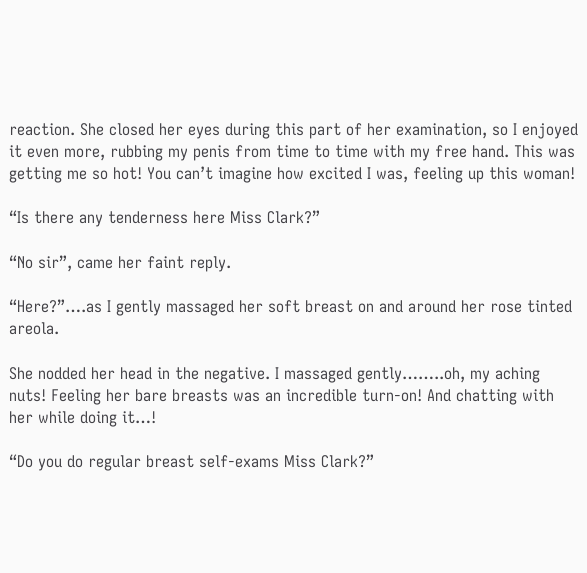reaction. She closed her eyes during this part of her examination, so I enjoyed it even more, rubbing my penis from time to time with my free hand. This was getting me so hot! You can’t imagine how excited I was, feeling up this woman!

“Is there any tenderness here Miss Clark?”

“No sir”, came her faint reply.

“Here?”….as I gently massaged her soft breast on and around her rose tinted areola.

She nodded her head in the negative. I massaged gently……..oh, my aching nuts! Feeling her bare breasts was an incredible turn-on! And chatting with her while doing it…!

“Do you do regular breast self-exams Miss Clark?”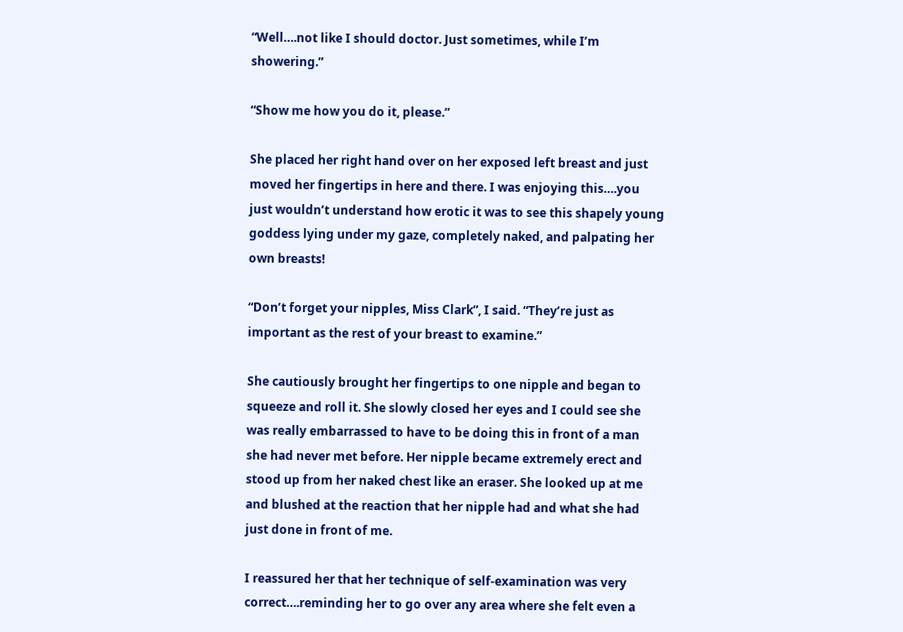“Well….not like I should doctor. Just sometimes, while I’m showering.”

“Show me how you do it, please.”

She placed her right hand over on her exposed left breast and just moved her fingertips in here and there. I was enjoying this….you just wouldn’t understand how erotic it was to see this shapely young goddess lying under my gaze, completely naked, and palpating her own breasts!

“Don’t forget your nipples, Miss Clark”, I said. “They’re just as important as the rest of your breast to examine.”

She cautiously brought her fingertips to one nipple and began to squeeze and roll it. She slowly closed her eyes and I could see she was really embarrassed to have to be doing this in front of a man she had never met before. Her nipple became extremely erect and stood up from her naked chest like an eraser. She looked up at me and blushed at the reaction that her nipple had and what she had just done in front of me.

I reassured her that her technique of self-examination was very correct….reminding her to go over any area where she felt even a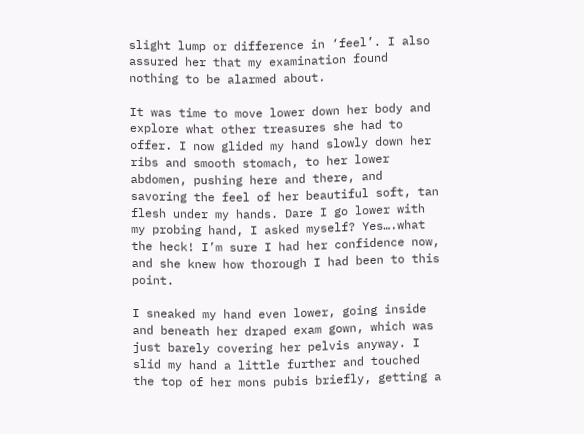slight lump or difference in ‘feel’. I also assured her that my examination found nothing to be alarmed about.

It was time to move lower down her body and explore what other treasures she had to offer. I now glided my hand slowly down her ribs and smooth stomach, to her lower abdomen, pushing here and there, and savoring the feel of her beautiful soft, tan flesh under my hands. Dare I go lower with my probing hand, I asked myself? Yes….what the heck! I’m sure I had her confidence now, and she knew how thorough I had been to this point.

I sneaked my hand even lower, going inside and beneath her draped exam gown, which was just barely covering her pelvis anyway. I slid my hand a little further and touched the top of her mons pubis briefly, getting a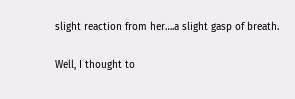slight reaction from her….a slight gasp of breath.

Well, I thought to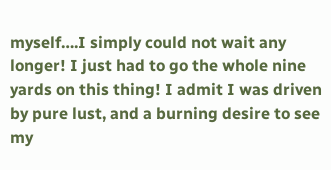myself….I simply could not wait any longer! I just had to go the whole nine yards on this thing! I admit I was driven by pure lust, and a burning desire to see my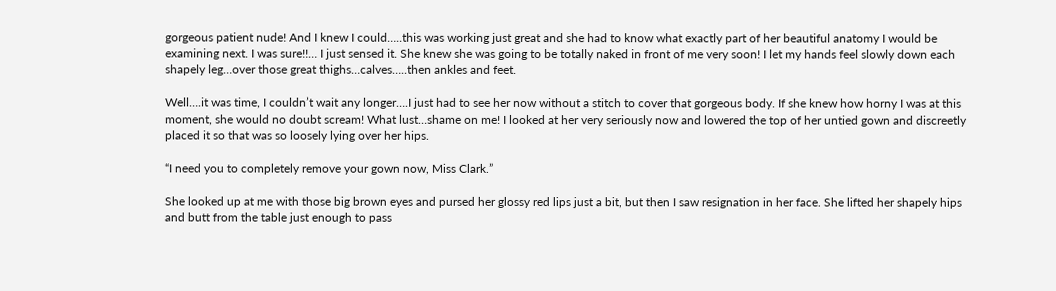gorgeous patient nude! And I knew I could…..this was working just great and she had to know what exactly part of her beautiful anatomy I would be examining next. I was sure!!… I just sensed it. She knew she was going to be totally naked in front of me very soon! I let my hands feel slowly down each shapely leg…over those great thighs…calves…..then ankles and feet.

Well….it was time, I couldn’t wait any longer….I just had to see her now without a stitch to cover that gorgeous body. If she knew how horny I was at this moment, she would no doubt scream! What lust…shame on me! I looked at her very seriously now and lowered the top of her untied gown and discreetly placed it so that was so loosely lying over her hips.

“I need you to completely remove your gown now, Miss Clark.”

She looked up at me with those big brown eyes and pursed her glossy red lips just a bit, but then I saw resignation in her face. She lifted her shapely hips and butt from the table just enough to pass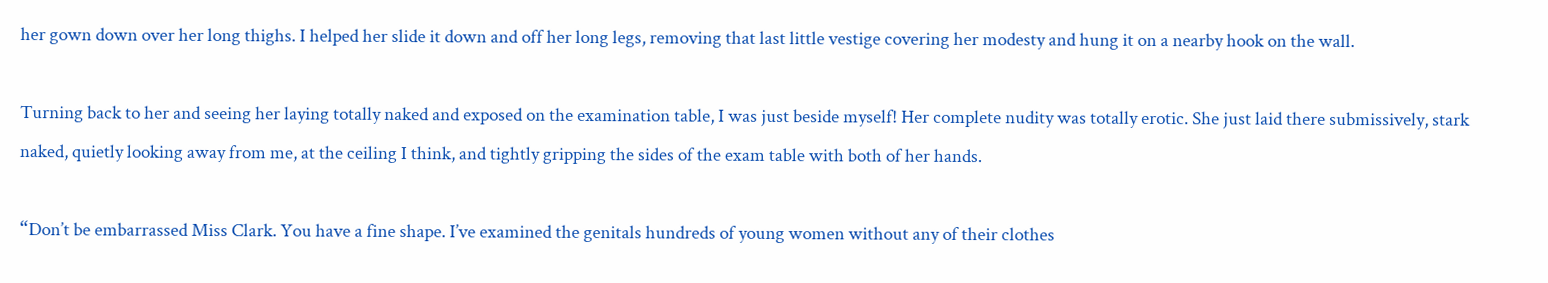her gown down over her long thighs. I helped her slide it down and off her long legs, removing that last little vestige covering her modesty and hung it on a nearby hook on the wall.

Turning back to her and seeing her laying totally naked and exposed on the examination table, I was just beside myself! Her complete nudity was totally erotic. She just laid there submissively, stark naked, quietly looking away from me, at the ceiling I think, and tightly gripping the sides of the exam table with both of her hands.

“Don’t be embarrassed Miss Clark. You have a fine shape. I’ve examined the genitals hundreds of young women without any of their clothes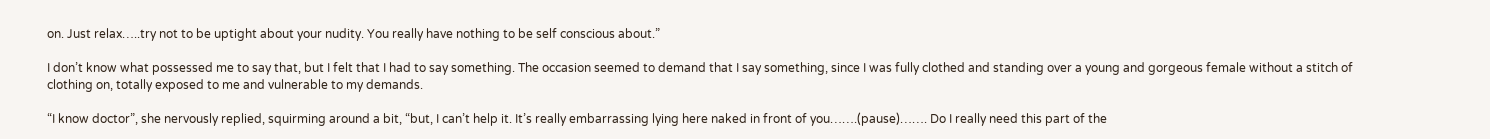on. Just relax…..try not to be uptight about your nudity. You really have nothing to be self conscious about.”

I don’t know what possessed me to say that, but I felt that I had to say something. The occasion seemed to demand that I say something, since I was fully clothed and standing over a young and gorgeous female without a stitch of clothing on, totally exposed to me and vulnerable to my demands.

“I know doctor”, she nervously replied, squirming around a bit, “but, I can’t help it. It’s really embarrassing lying here naked in front of you…….(pause)……. Do I really need this part of the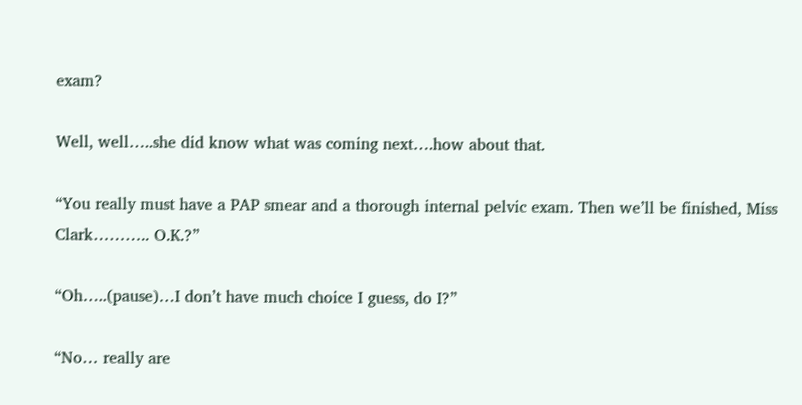exam?

Well, well…..she did know what was coming next….how about that.

“You really must have a PAP smear and a thorough internal pelvic exam. Then we’ll be finished, Miss Clark……….. O.K.?”

“Oh…..(pause)…I don’t have much choice I guess, do I?”

“No… really are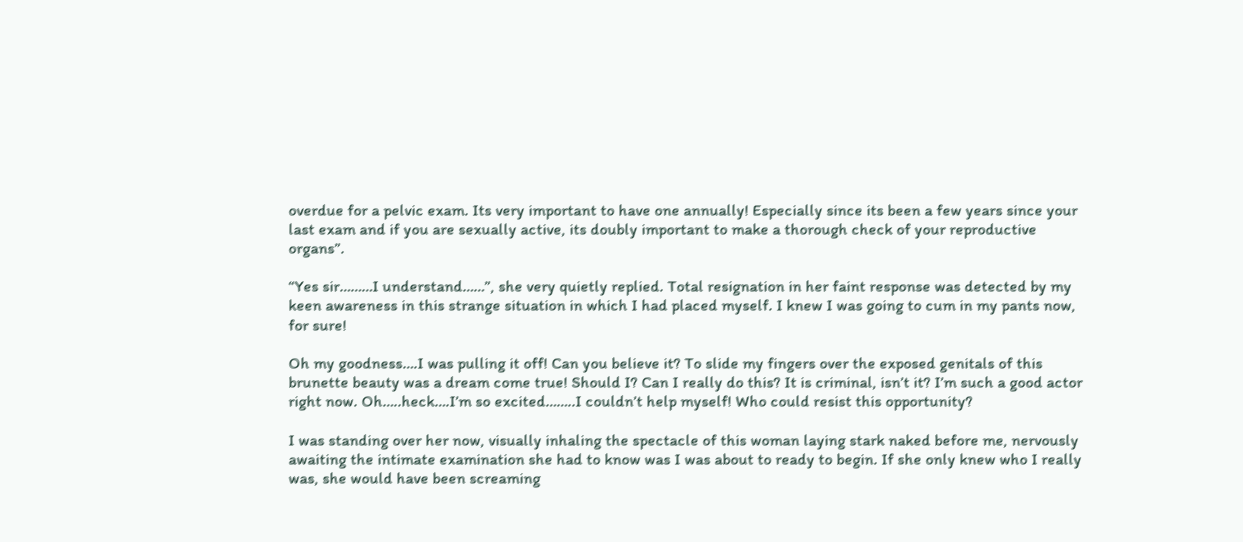overdue for a pelvic exam. Its very important to have one annually! Especially since its been a few years since your last exam and if you are sexually active, its doubly important to make a thorough check of your reproductive organs”.

“Yes sir………I understand……”, she very quietly replied. Total resignation in her faint response was detected by my keen awareness in this strange situation in which I had placed myself. I knew I was going to cum in my pants now, for sure!

Oh my goodness….I was pulling it off! Can you believe it? To slide my fingers over the exposed genitals of this brunette beauty was a dream come true! Should I? Can I really do this? It is criminal, isn’t it? I’m such a good actor right now. Oh…..heck….I’m so excited……..I couldn’t help myself! Who could resist this opportunity?

I was standing over her now, visually inhaling the spectacle of this woman laying stark naked before me, nervously awaiting the intimate examination she had to know was I was about to ready to begin. If she only knew who I really was, she would have been screaming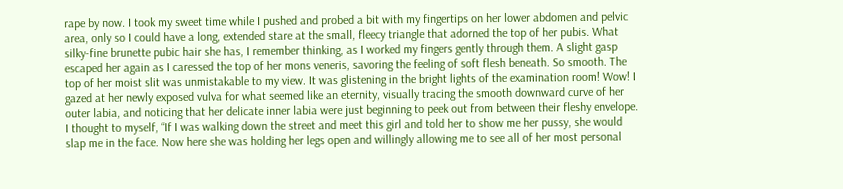rape by now. I took my sweet time while I pushed and probed a bit with my fingertips on her lower abdomen and pelvic area, only so I could have a long, extended stare at the small, fleecy triangle that adorned the top of her pubis. What silky-fine brunette pubic hair she has, I remember thinking, as I worked my fingers gently through them. A slight gasp escaped her again as I caressed the top of her mons veneris, savoring the feeling of soft flesh beneath. So smooth. The top of her moist slit was unmistakable to my view. It was glistening in the bright lights of the examination room! Wow! I gazed at her newly exposed vulva for what seemed like an eternity, visually tracing the smooth downward curve of her outer labia, and noticing that her delicate inner labia were just beginning to peek out from between their fleshy envelope. I thought to myself, “If I was walking down the street and meet this girl and told her to show me her pussy, she would slap me in the face. Now here she was holding her legs open and willingly allowing me to see all of her most personal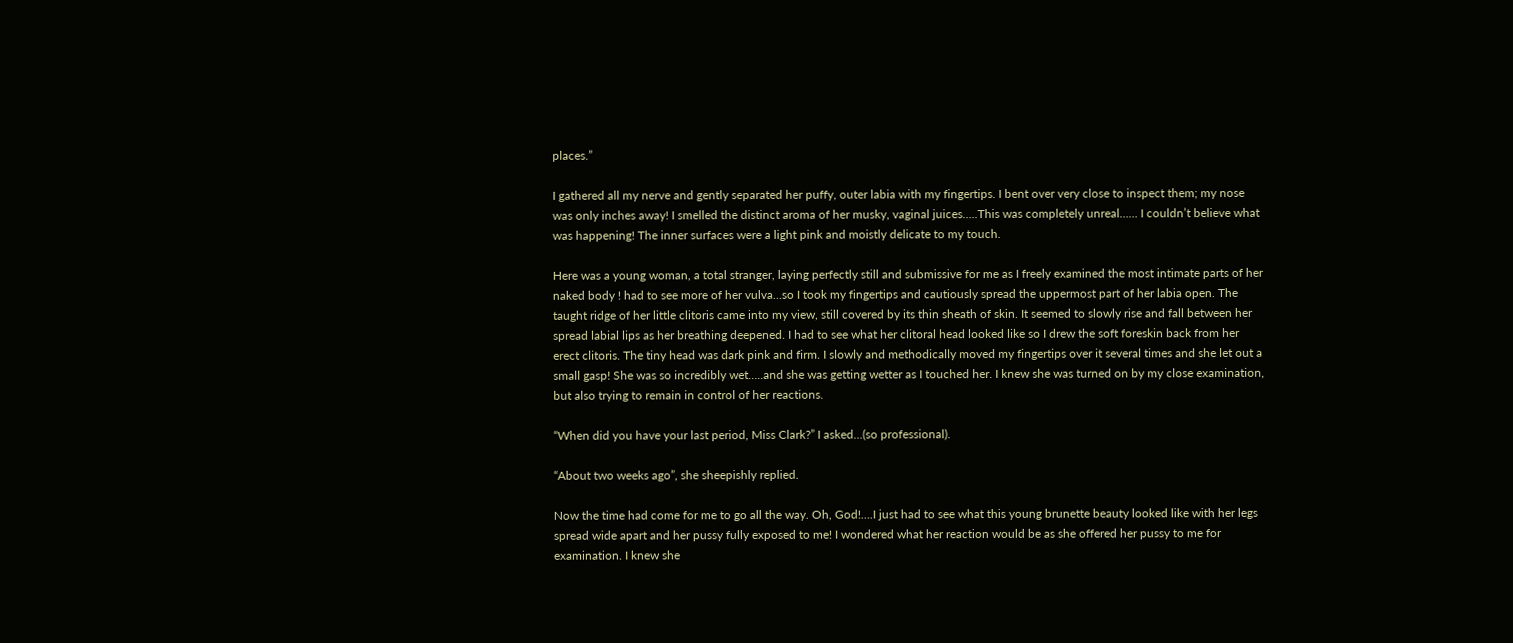places.”

I gathered all my nerve and gently separated her puffy, outer labia with my fingertips. I bent over very close to inspect them; my nose was only inches away! I smelled the distinct aroma of her musky, vaginal juices…..This was completely unreal…… I couldn’t believe what was happening! The inner surfaces were a light pink and moistly delicate to my touch.

Here was a young woman, a total stranger, laying perfectly still and submissive for me as I freely examined the most intimate parts of her naked body ! had to see more of her vulva…so I took my fingertips and cautiously spread the uppermost part of her labia open. The taught ridge of her little clitoris came into my view, still covered by its thin sheath of skin. It seemed to slowly rise and fall between her spread labial lips as her breathing deepened. I had to see what her clitoral head looked like so I drew the soft foreskin back from her erect clitoris. The tiny head was dark pink and firm. I slowly and methodically moved my fingertips over it several times and she let out a small gasp! She was so incredibly wet…..and she was getting wetter as I touched her. I knew she was turned on by my close examination, but also trying to remain in control of her reactions.

“When did you have your last period, Miss Clark?” I asked…(so professional).

“About two weeks ago”, she sheepishly replied.

Now the time had come for me to go all the way. Oh, God!….I just had to see what this young brunette beauty looked like with her legs spread wide apart and her pussy fully exposed to me! I wondered what her reaction would be as she offered her pussy to me for examination. I knew she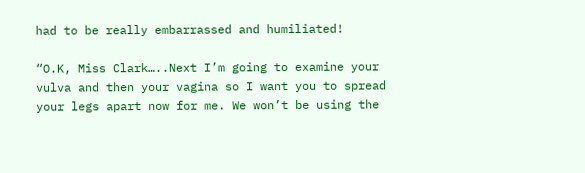had to be really embarrassed and humiliated!

“O.K, Miss Clark…..Next I’m going to examine your vulva and then your vagina so I want you to spread your legs apart now for me. We won’t be using the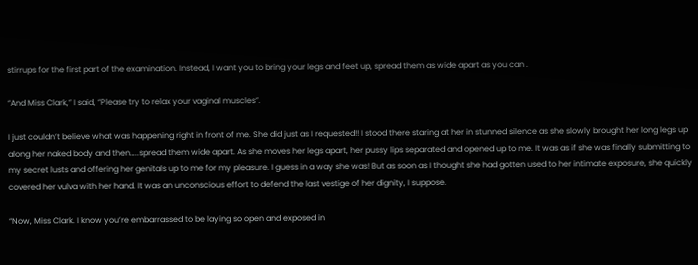stirrups for the first part of the examination. Instead, I want you to bring your legs and feet up, spread them as wide apart as you can .

“And Miss Clark,” I said, “Please try to relax your vaginal muscles”.

I just couldn’t believe what was happening right in front of me. She did just as I requested!! I stood there staring at her in stunned silence as she slowly brought her long legs up along her naked body and then…..spread them wide apart. As she moves her legs apart, her pussy lips separated and opened up to me. It was as if she was finally submitting to my secret lusts and offering her genitals up to me for my pleasure. I guess in a way she was! But as soon as I thought she had gotten used to her intimate exposure, she quickly covered her vulva with her hand. It was an unconscious effort to defend the last vestige of her dignity, I suppose.

“Now, Miss Clark. I know you’re embarrassed to be laying so open and exposed in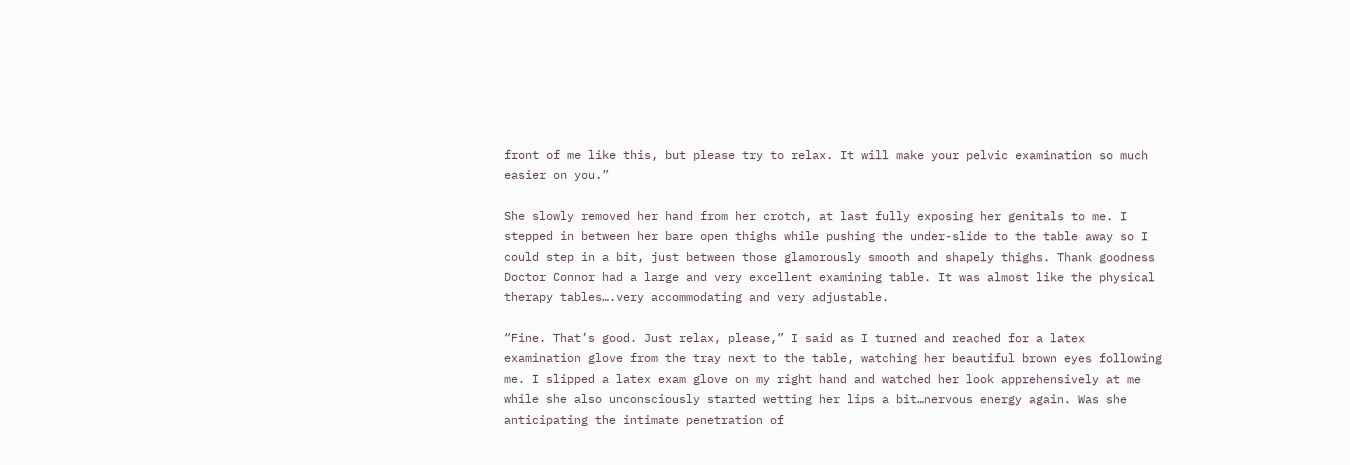front of me like this, but please try to relax. It will make your pelvic examination so much easier on you.”

She slowly removed her hand from her crotch, at last fully exposing her genitals to me. I stepped in between her bare open thighs while pushing the under-slide to the table away so I could step in a bit, just between those glamorously smooth and shapely thighs. Thank goodness Doctor Connor had a large and very excellent examining table. It was almost like the physical therapy tables….very accommodating and very adjustable.

“Fine. That’s good. Just relax, please,” I said as I turned and reached for a latex examination glove from the tray next to the table, watching her beautiful brown eyes following me. I slipped a latex exam glove on my right hand and watched her look apprehensively at me while she also unconsciously started wetting her lips a bit…nervous energy again. Was she anticipating the intimate penetration of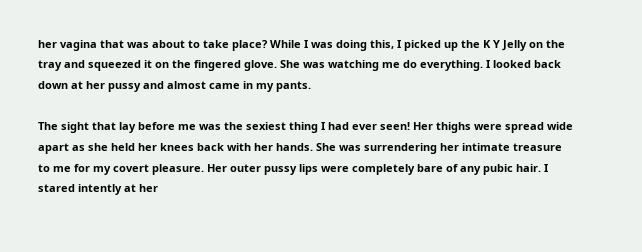her vagina that was about to take place? While I was doing this, I picked up the K Y Jelly on the tray and squeezed it on the fingered glove. She was watching me do everything. I looked back down at her pussy and almost came in my pants.

The sight that lay before me was the sexiest thing I had ever seen! Her thighs were spread wide apart as she held her knees back with her hands. She was surrendering her intimate treasure to me for my covert pleasure. Her outer pussy lips were completely bare of any pubic hair. I stared intently at her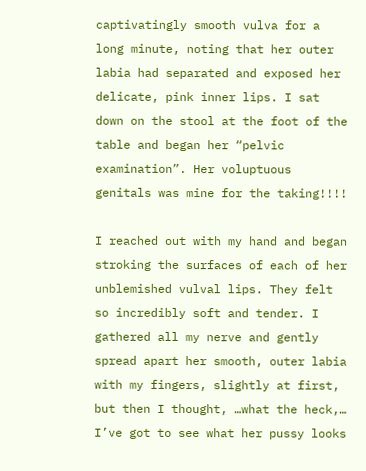captivatingly smooth vulva for a long minute, noting that her outer labia had separated and exposed her delicate, pink inner lips. I sat down on the stool at the foot of the table and began her “pelvic examination”. Her voluptuous genitals was mine for the taking!!!!

I reached out with my hand and began stroking the surfaces of each of her unblemished vulval lips. They felt so incredibly soft and tender. I gathered all my nerve and gently spread apart her smooth, outer labia with my fingers, slightly at first, but then I thought, …what the heck,… I’ve got to see what her pussy looks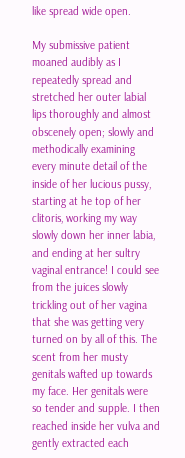like spread wide open.

My submissive patient moaned audibly as I repeatedly spread and stretched her outer labial lips thoroughly and almost obscenely open; slowly and methodically examining every minute detail of the inside of her lucious pussy, starting at he top of her clitoris, working my way slowly down her inner labia, and ending at her sultry vaginal entrance! I could see from the juices slowly trickling out of her vagina that she was getting very turned on by all of this. The scent from her musty genitals wafted up towards my face. Her genitals were so tender and supple. I then reached inside her vulva and gently extracted each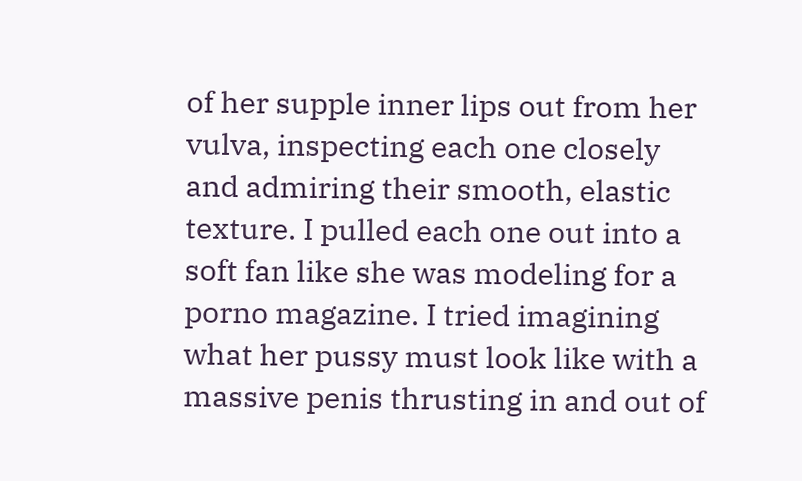of her supple inner lips out from her vulva, inspecting each one closely and admiring their smooth, elastic texture. I pulled each one out into a soft fan like she was modeling for a porno magazine. I tried imagining what her pussy must look like with a massive penis thrusting in and out of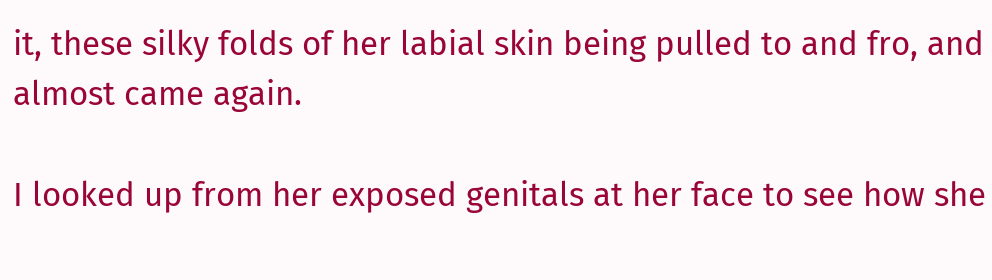it, these silky folds of her labial skin being pulled to and fro, and almost came again.

I looked up from her exposed genitals at her face to see how she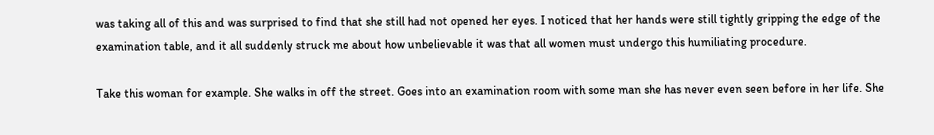was taking all of this and was surprised to find that she still had not opened her eyes. I noticed that her hands were still tightly gripping the edge of the examination table, and it all suddenly struck me about how unbelievable it was that all women must undergo this humiliating procedure.

Take this woman for example. She walks in off the street. Goes into an examination room with some man she has never even seen before in her life. She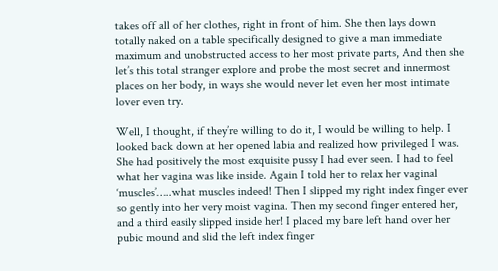takes off all of her clothes, right in front of him. She then lays down totally naked on a table specifically designed to give a man immediate maximum and unobstructed access to her most private parts, And then she let’s this total stranger explore and probe the most secret and innermost places on her body, in ways she would never let even her most intimate lover even try.

Well, I thought, if they’re willing to do it, I would be willing to help. I looked back down at her opened labia and realized how privileged I was. She had positively the most exquisite pussy I had ever seen. I had to feel what her vagina was like inside. Again I told her to relax her vaginal ‘muscles’…..what muscles indeed! Then I slipped my right index finger ever so gently into her very moist vagina. Then my second finger entered her, and a third easily slipped inside her! I placed my bare left hand over her pubic mound and slid the left index finger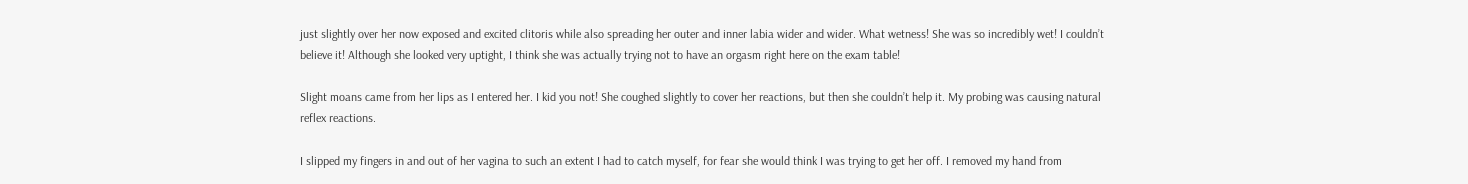just slightly over her now exposed and excited clitoris while also spreading her outer and inner labia wider and wider. What wetness! She was so incredibly wet! I couldn’t believe it! Although she looked very uptight, I think she was actually trying not to have an orgasm right here on the exam table!

Slight moans came from her lips as I entered her. I kid you not! She coughed slightly to cover her reactions, but then she couldn’t help it. My probing was causing natural reflex reactions.

I slipped my fingers in and out of her vagina to such an extent I had to catch myself, for fear she would think I was trying to get her off. I removed my hand from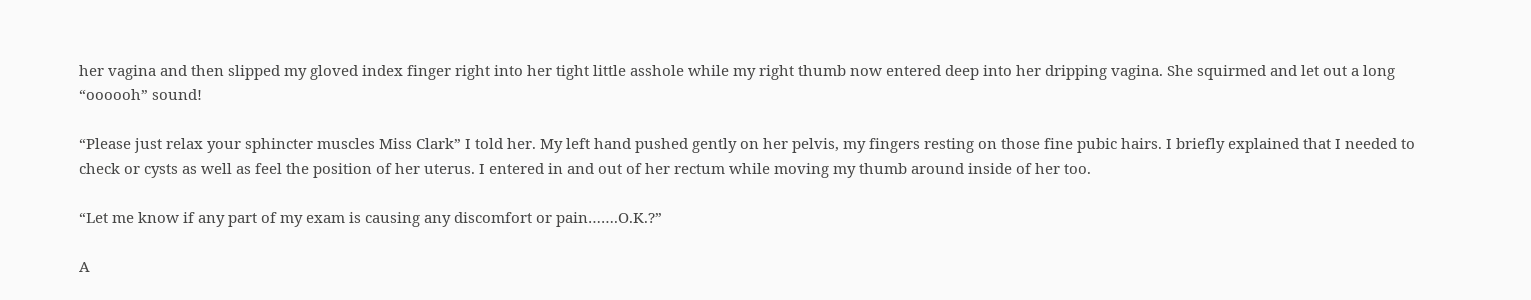her vagina and then slipped my gloved index finger right into her tight little asshole while my right thumb now entered deep into her dripping vagina. She squirmed and let out a long “oooooh” sound!

“Please just relax your sphincter muscles Miss Clark” I told her. My left hand pushed gently on her pelvis, my fingers resting on those fine pubic hairs. I briefly explained that I needed to check or cysts as well as feel the position of her uterus. I entered in and out of her rectum while moving my thumb around inside of her too.

“Let me know if any part of my exam is causing any discomfort or pain…….O.K.?”

A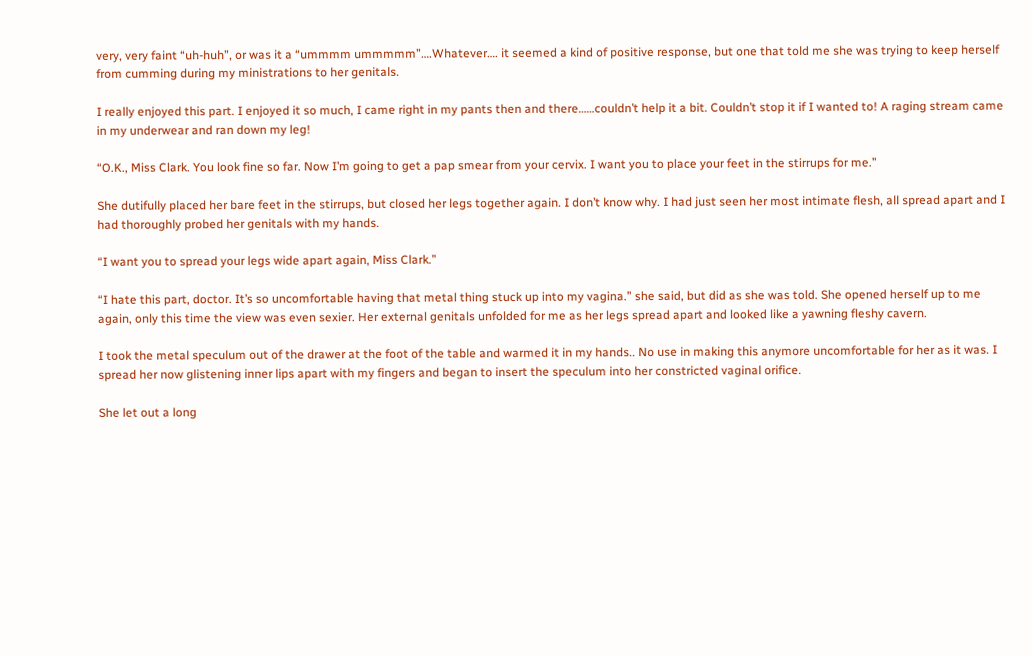very, very faint “uh-huh”, or was it a “ummmm ummmmm”….Whatever…. it seemed a kind of positive response, but one that told me she was trying to keep herself from cumming during my ministrations to her genitals.

I really enjoyed this part. I enjoyed it so much, I came right in my pants then and there……couldn’t help it a bit. Couldn’t stop it if I wanted to! A raging stream came in my underwear and ran down my leg!

“O.K., Miss Clark. You look fine so far. Now I’m going to get a pap smear from your cervix. I want you to place your feet in the stirrups for me.”

She dutifully placed her bare feet in the stirrups, but closed her legs together again. I don’t know why. I had just seen her most intimate flesh, all spread apart and I had thoroughly probed her genitals with my hands.

“I want you to spread your legs wide apart again, Miss Clark.”

“I hate this part, doctor. It’s so uncomfortable having that metal thing stuck up into my vagina.” she said, but did as she was told. She opened herself up to me again, only this time the view was even sexier. Her external genitals unfolded for me as her legs spread apart and looked like a yawning fleshy cavern.

I took the metal speculum out of the drawer at the foot of the table and warmed it in my hands.. No use in making this anymore uncomfortable for her as it was. I spread her now glistening inner lips apart with my fingers and began to insert the speculum into her constricted vaginal orifice.

She let out a long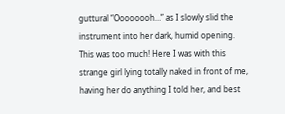guttural “Oooooooh…” as I slowly slid the instrument into her dark, humid opening. This was too much! Here I was with this strange girl lying totally naked in front of me, having her do anything I told her, and best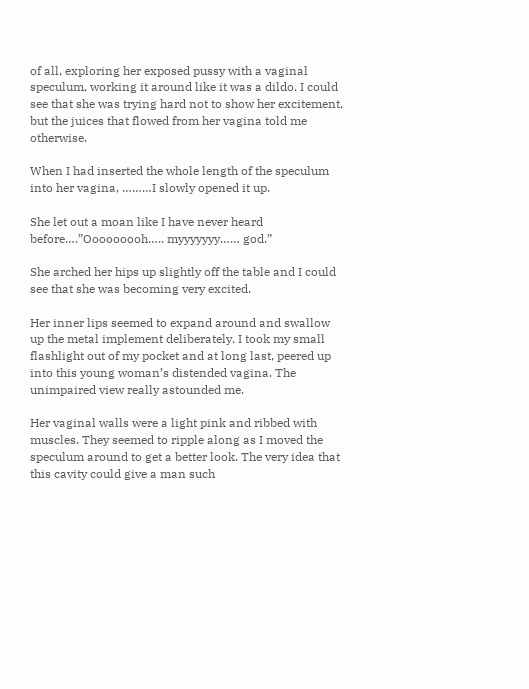of all, exploring her exposed pussy with a vaginal speculum, working it around like it was a dildo. I could see that she was trying hard not to show her excitement, but the juices that flowed from her vagina told me otherwise.

When I had inserted the whole length of the speculum into her vagina, ………I slowly opened it up.

She let out a moan like I have never heard before….”Ooooooooh….. myyyyyyy…… god.”

She arched her hips up slightly off the table and I could see that she was becoming very excited.

Her inner lips seemed to expand around and swallow up the metal implement deliberately. I took my small flashlight out of my pocket and at long last, peered up into this young woman’s distended vagina. The unimpaired view really astounded me.

Her vaginal walls were a light pink and ribbed with muscles. They seemed to ripple along as I moved the speculum around to get a better look. The very idea that this cavity could give a man such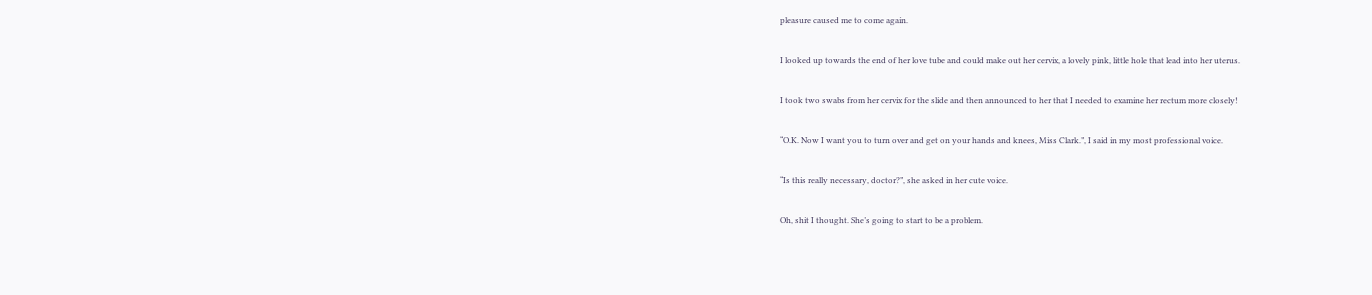pleasure caused me to come again.

I looked up towards the end of her love tube and could make out her cervix, a lovely pink, little hole that lead into her uterus.

I took two swabs from her cervix for the slide and then announced to her that I needed to examine her rectum more closely!

“O.K. Now I want you to turn over and get on your hands and knees, Miss Clark.”, I said in my most professional voice.

“Is this really necessary, doctor?”, she asked in her cute voice.

Oh, shit I thought. She’s going to start to be a problem.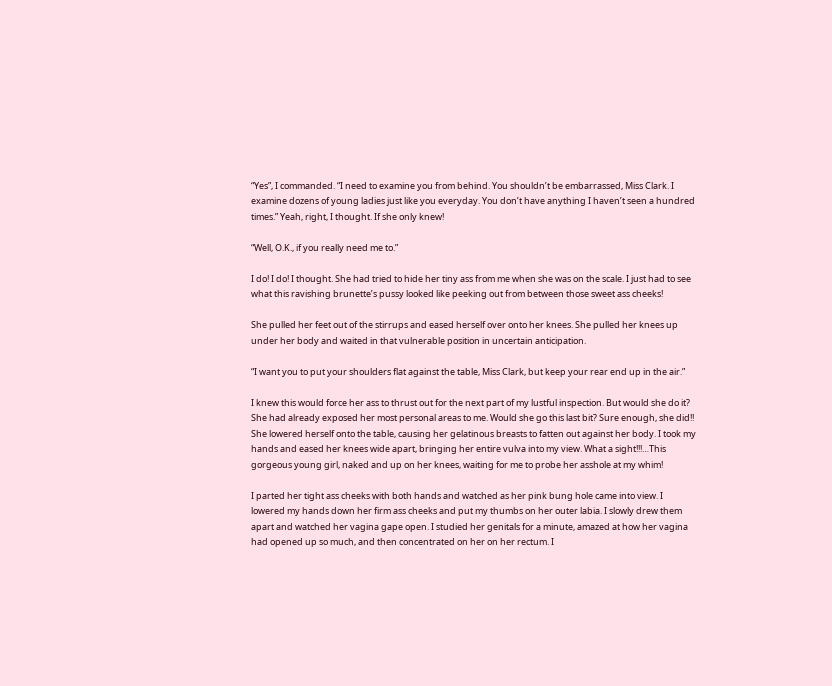“Yes”, I commanded. “I need to examine you from behind. You shouldn’t be embarrassed, Miss Clark. I examine dozens of young ladies just like you everyday. You don’t have anything I haven’t seen a hundred times.” Yeah, right, I thought. If she only knew!

“Well, O.K., if you really need me to.”

I do! I do! I thought. She had tried to hide her tiny ass from me when she was on the scale. I just had to see what this ravishing brunette’s pussy looked like peeking out from between those sweet ass cheeks!

She pulled her feet out of the stirrups and eased herself over onto her knees. She pulled her knees up under her body and waited in that vulnerable position in uncertain anticipation.

“I want you to put your shoulders flat against the table, Miss Clark, but keep your rear end up in the air.”

I knew this would force her ass to thrust out for the next part of my lustful inspection. But would she do it? She had already exposed her most personal areas to me. Would she go this last bit? Sure enough, she did!! She lowered herself onto the table, causing her gelatinous breasts to fatten out against her body. I took my hands and eased her knees wide apart, bringing her entire vulva into my view. What a sight!!!…This gorgeous young girl, naked and up on her knees, waiting for me to probe her asshole at my whim!

I parted her tight ass cheeks with both hands and watched as her pink bung hole came into view. I lowered my hands down her firm ass cheeks and put my thumbs on her outer labia. I slowly drew them apart and watched her vagina gape open. I studied her genitals for a minute, amazed at how her vagina had opened up so much, and then concentrated on her on her rectum. I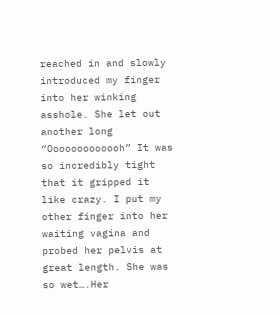reached in and slowly introduced my finger into her winking asshole. She let out another long “Ooooooooooooh” It was so incredibly tight that it gripped it like crazy. I put my other finger into her waiting vagina and probed her pelvis at great length. She was so wet….Her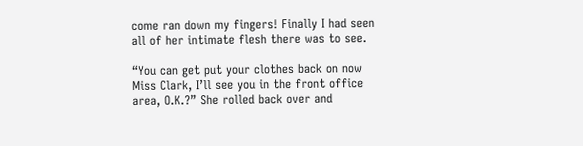come ran down my fingers! Finally I had seen all of her intimate flesh there was to see.

“You can get put your clothes back on now Miss Clark, I’ll see you in the front office area, O.K.?” She rolled back over and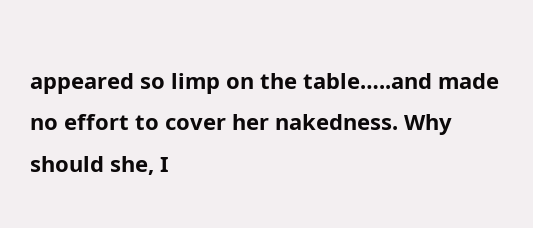appeared so limp on the table…..and made no effort to cover her nakedness. Why should she, I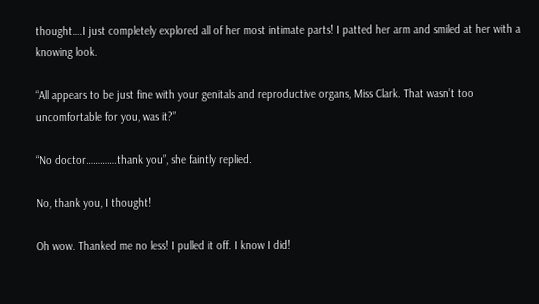thought….I just completely explored all of her most intimate parts! I patted her arm and smiled at her with a knowing look.

“All appears to be just fine with your genitals and reproductive organs, Miss Clark. That wasn’t too uncomfortable for you, was it?”

“No doctor………….thank you”, she faintly replied.

No, thank you, I thought!

Oh wow. Thanked me no less! I pulled it off. I know I did!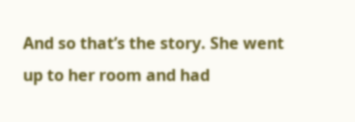And so that’s the story. She went up to her room and had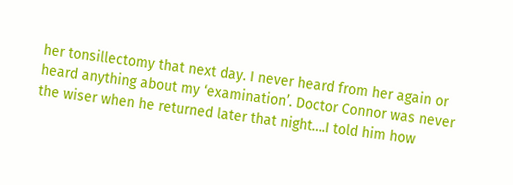her tonsillectomy that next day. I never heard from her again or heard anything about my ‘examination’. Doctor Connor was never the wiser when he returned later that night….I told him how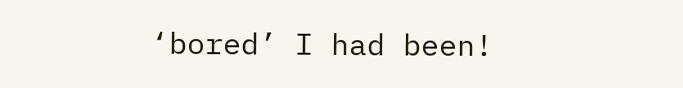‘bored’ I had been!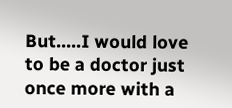But…..I would love to be a doctor just once more with a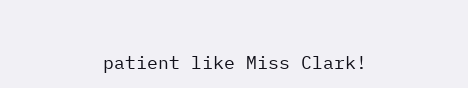patient like Miss Clark!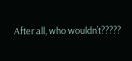After all, who wouldn’t?????